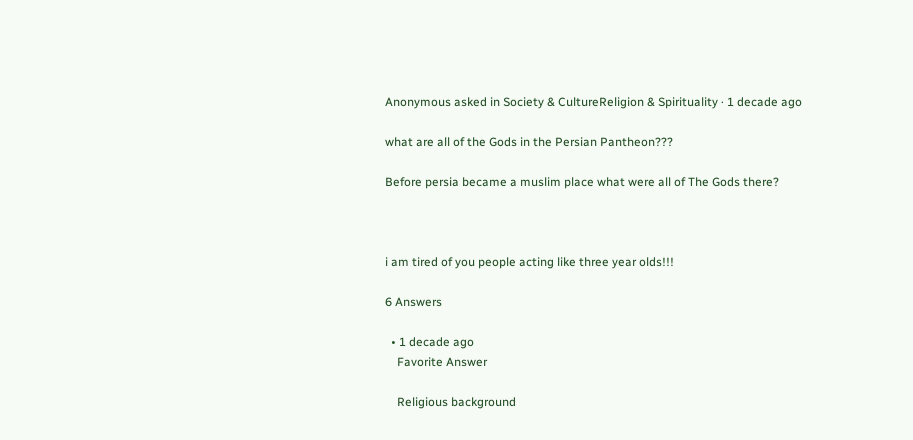Anonymous asked in Society & CultureReligion & Spirituality · 1 decade ago

what are all of the Gods in the Persian Pantheon???

Before persia became a muslim place what were all of The Gods there?



i am tired of you people acting like three year olds!!!

6 Answers

  • 1 decade ago
    Favorite Answer

    Religious background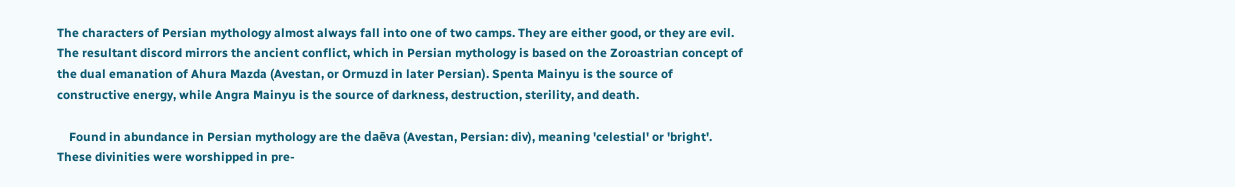The characters of Persian mythology almost always fall into one of two camps. They are either good, or they are evil. The resultant discord mirrors the ancient conflict, which in Persian mythology is based on the Zoroastrian concept of the dual emanation of Ahura Mazda (Avestan, or Ormuzd in later Persian). Spenta Mainyu is the source of constructive energy, while Angra Mainyu is the source of darkness, destruction, sterility, and death.

    Found in abundance in Persian mythology are the daēva (Avestan, Persian: div), meaning 'celestial' or 'bright'. These divinities were worshipped in pre-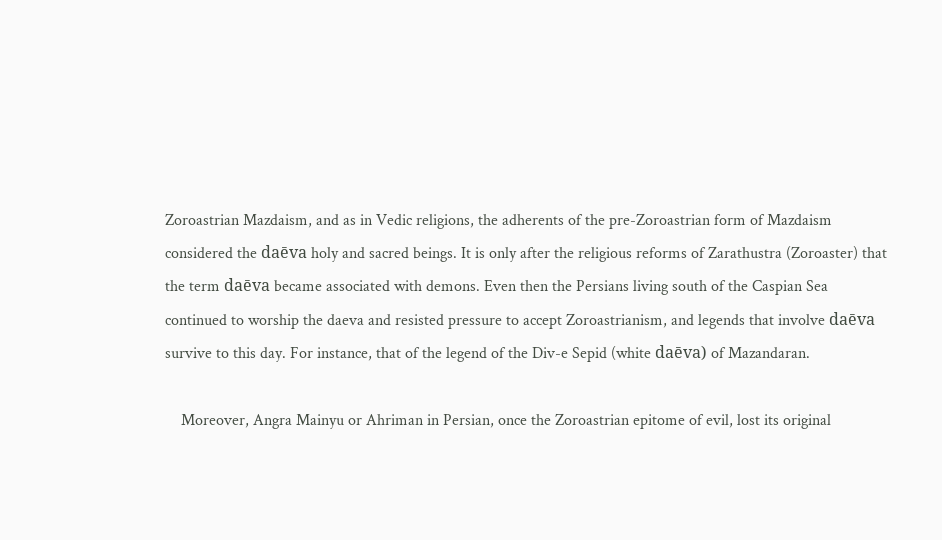Zoroastrian Mazdaism, and as in Vedic religions, the adherents of the pre-Zoroastrian form of Mazdaism considered the daēva holy and sacred beings. It is only after the religious reforms of Zarathustra (Zoroaster) that the term daēva became associated with demons. Even then the Persians living south of the Caspian Sea continued to worship the daeva and resisted pressure to accept Zoroastrianism, and legends that involve daēva survive to this day. For instance, that of the legend of the Div-e Sepid (white daēva) of Mazandaran.

    Moreover, Angra Mainyu or Ahriman in Persian, once the Zoroastrian epitome of evil, lost its original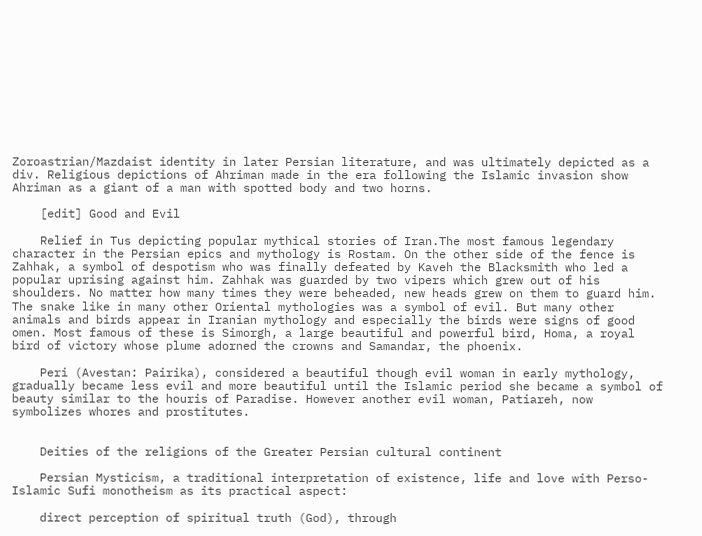Zoroastrian/Mazdaist identity in later Persian literature, and was ultimately depicted as a div. Religious depictions of Ahriman made in the era following the Islamic invasion show Ahriman as a giant of a man with spotted body and two horns.

    [edit] Good and Evil

    Relief in Tus depicting popular mythical stories of Iran.The most famous legendary character in the Persian epics and mythology is Rostam. On the other side of the fence is Zahhak, a symbol of despotism who was finally defeated by Kaveh the Blacksmith who led a popular uprising against him. Zahhak was guarded by two vipers which grew out of his shoulders. No matter how many times they were beheaded, new heads grew on them to guard him. The snake like in many other Oriental mythologies was a symbol of evil. But many other animals and birds appear in Iranian mythology and especially the birds were signs of good omen. Most famous of these is Simorgh, a large beautiful and powerful bird, Homa, a royal bird of victory whose plume adorned the crowns and Samandar, the phoenix.

    Peri (Avestan: Pairika), considered a beautiful though evil woman in early mythology, gradually became less evil and more beautiful until the Islamic period she became a symbol of beauty similar to the houris of Paradise. However another evil woman, Patiareh, now symbolizes whores and prostitutes.


    Deities of the religions of the Greater Persian cultural continent

    Persian Mysticism, a traditional interpretation of existence, life and love with Perso-Islamic Sufi monotheism as its practical aspect:

    direct perception of spiritual truth (God), through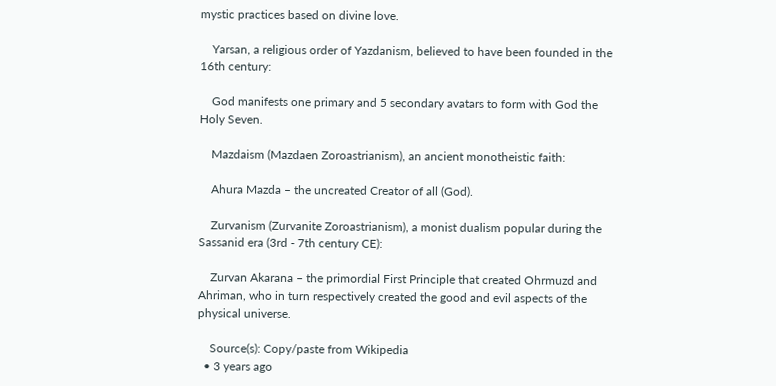mystic practices based on divine love.

    Yarsan, a religious order of Yazdanism, believed to have been founded in the 16th century:

    God manifests one primary and 5 secondary avatars to form with God the Holy Seven.

    Mazdaism (Mazdaen Zoroastrianism), an ancient monotheistic faith:

    Ahura Mazda – the uncreated Creator of all (God).

    Zurvanism (Zurvanite Zoroastrianism), a monist dualism popular during the Sassanid era (3rd - 7th century CE):

    Zurvan Akarana – the primordial First Principle that created Ohrmuzd and Ahriman, who in turn respectively created the good and evil aspects of the physical universe.

    Source(s): Copy/paste from Wikipedia
  • 3 years ago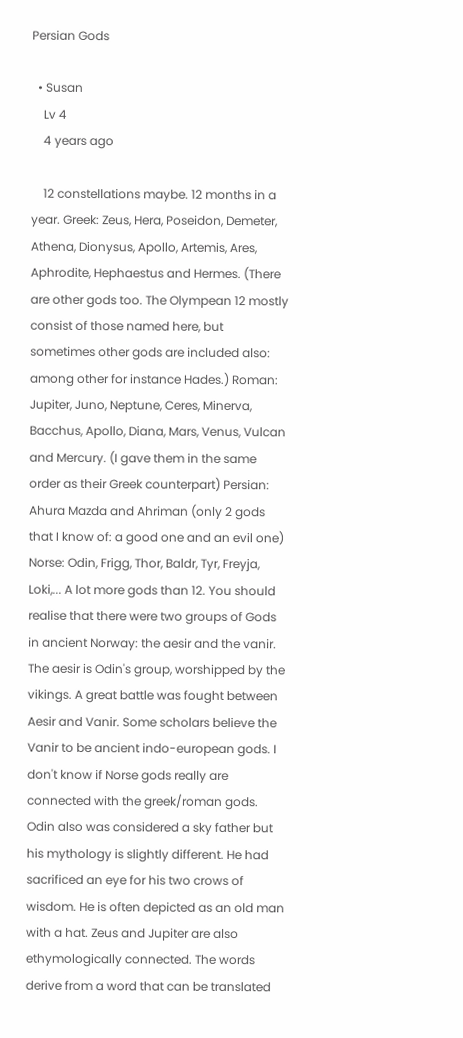Persian Gods

  • Susan
    Lv 4
    4 years ago

    12 constellations maybe. 12 months in a year. Greek: Zeus, Hera, Poseidon, Demeter, Athena, Dionysus, Apollo, Artemis, Ares, Aphrodite, Hephaestus and Hermes. (There are other gods too. The Olympean 12 mostly consist of those named here, but sometimes other gods are included also: among other for instance Hades.) Roman: Jupiter, Juno, Neptune, Ceres, Minerva, Bacchus, Apollo, Diana, Mars, Venus, Vulcan and Mercury. (I gave them in the same order as their Greek counterpart) Persian: Ahura Mazda and Ahriman (only 2 gods that I know of: a good one and an evil one) Norse: Odin, Frigg, Thor, Baldr, Tyr, Freyja, Loki,... A lot more gods than 12. You should realise that there were two groups of Gods in ancient Norway: the aesir and the vanir. The aesir is Odin's group, worshipped by the vikings. A great battle was fought between Aesir and Vanir. Some scholars believe the Vanir to be ancient indo-european gods. I don't know if Norse gods really are connected with the greek/roman gods. Odin also was considered a sky father but his mythology is slightly different. He had sacrificed an eye for his two crows of wisdom. He is often depicted as an old man with a hat. Zeus and Jupiter are also ethymologically connected. The words derive from a word that can be translated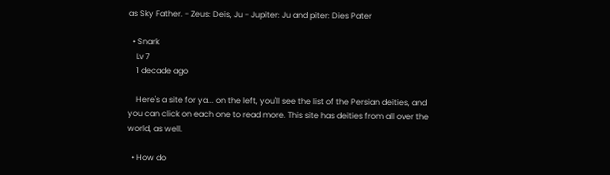as Sky Father. - Zeus: Deis, Ju - Jupiter: Ju and piter: Dies Pater

  • Snark
    Lv 7
    1 decade ago

    Here's a site for ya... on the left, you'll see the list of the Persian deities, and you can click on each one to read more. This site has deities from all over the world, as well.

  • How do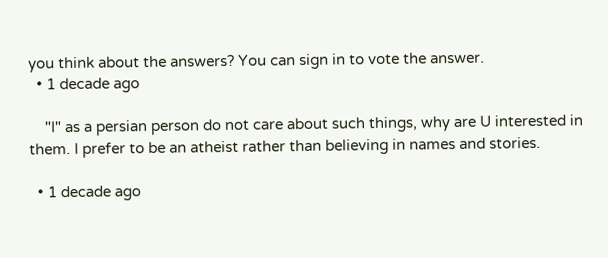you think about the answers? You can sign in to vote the answer.
  • 1 decade ago

    "I" as a persian person do not care about such things, why are U interested in them. I prefer to be an atheist rather than believing in names and stories.

  • 1 decade ago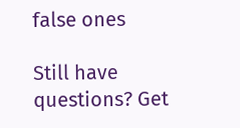false ones

Still have questions? Get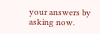your answers by asking now.